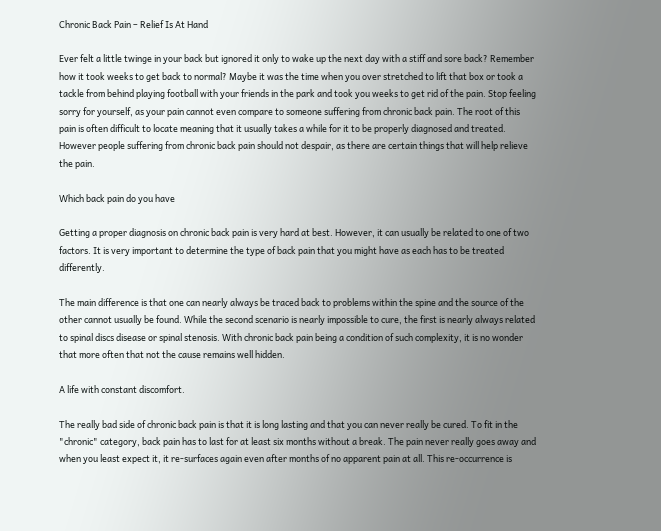Chronic Back Pain – Relief Is At Hand

Ever felt a little twinge in your back but ignored it only to wake up the next day with a stiff and sore back? Remember how it took weeks to get back to normal? Maybe it was the time when you over stretched to lift that box or took a tackle from behind playing football with your friends in the park and took you weeks to get rid of the pain. Stop feeling sorry for yourself, as your pain cannot even compare to someone suffering from chronic back pain. The root of this pain is often difficult to locate meaning that it usually takes a while for it to be properly diagnosed and treated. However people suffering from chronic back pain should not despair, as there are certain things that will help relieve the pain.

Which back pain do you have

Getting a proper diagnosis on chronic back pain is very hard at best. However, it can usually be related to one of two factors. It is very important to determine the type of back pain that you might have as each has to be treated differently.

The main difference is that one can nearly always be traced back to problems within the spine and the source of the other cannot usually be found. While the second scenario is nearly impossible to cure, the first is nearly always related to spinal discs disease or spinal stenosis. With chronic back pain being a condition of such complexity, it is no wonder that more often that not the cause remains well hidden.

A life with constant discomfort.

The really bad side of chronic back pain is that it is long lasting and that you can never really be cured. To fit in the "chronic" category, back pain has to last for at least six months without a break. The pain never really goes away and when you least expect it, it re-surfaces again even after months of no apparent pain at all. This re-occurrence is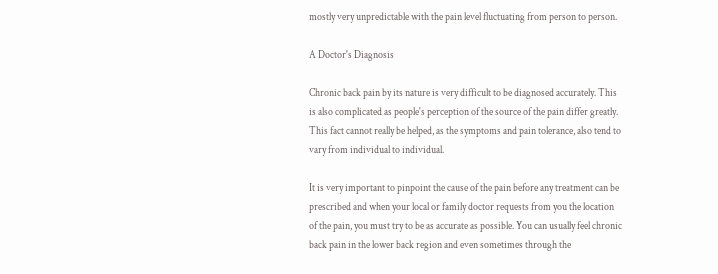mostly very unpredictable with the pain level fluctuating from person to person.

A Doctor's Diagnosis

Chronic back pain by its nature is very difficult to be diagnosed accurately. This is also complicated as people's perception of the source of the pain differ greatly. This fact cannot really be helped, as the symptoms and pain tolerance, also tend to vary from individual to individual.

It is very important to pinpoint the cause of the pain before any treatment can be prescribed and when your local or family doctor requests from you the location of the pain, you must try to be as accurate as possible. You can usually feel chronic back pain in the lower back region and even sometimes through the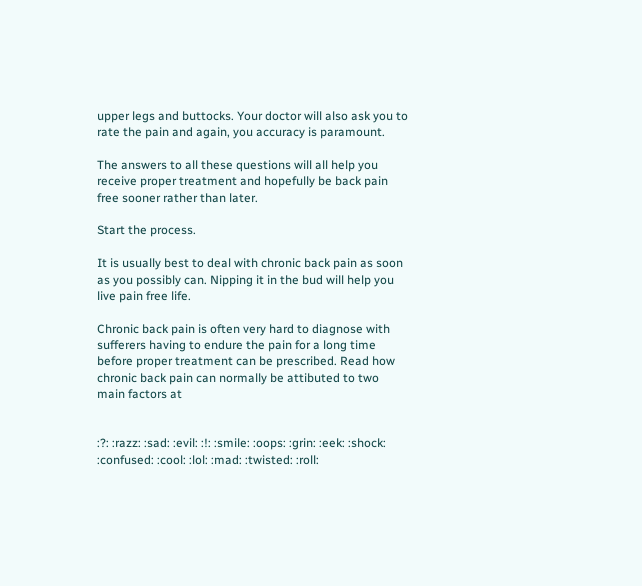upper legs and buttocks. Your doctor will also ask you to rate the pain and again, you accuracy is paramount.

The answers to all these questions will all help you receive proper treatment and hopefully be back pain free sooner rather than later.

Start the process.

It is usually best to deal with chronic back pain as soon as you possibly can. Nipping it in the bud will help you live pain free life.

Chronic back pain is often very hard to diagnose with sufferers having to endure the pain for a long time before proper treatment can be prescribed. Read how chronic back pain can normally be attibuted to two main factors at


:?: :razz: :sad: :evil: :!: :smile: :oops: :grin: :eek: :shock: :confused: :cool: :lol: :mad: :twisted: :roll: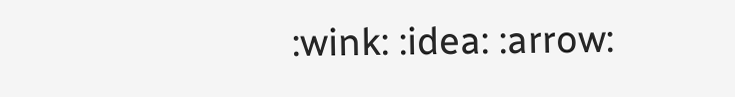:wink: :idea: :arrow: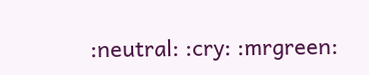:neutral: :cry: :mrgreen: